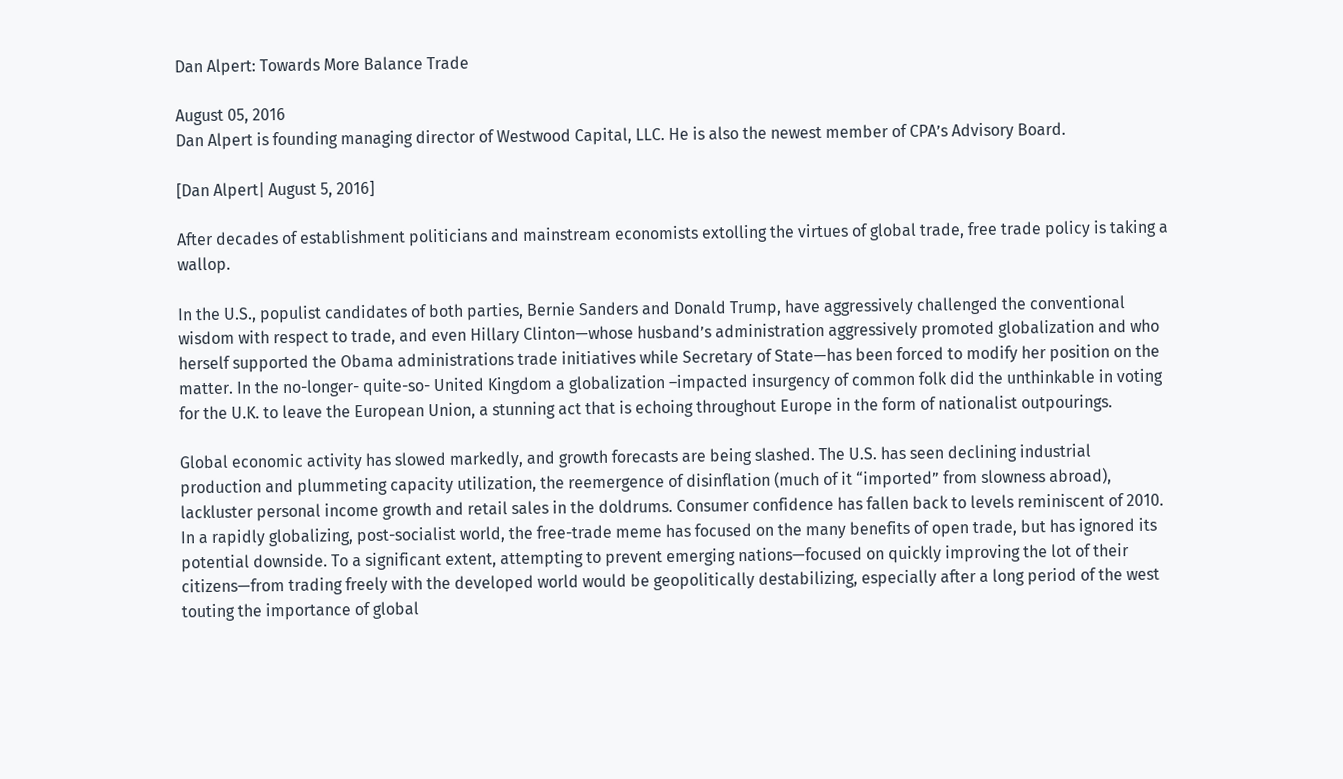Dan Alpert: Towards More Balance Trade

August 05, 2016
Dan Alpert is founding managing director of Westwood Capital, LLC. He is also the newest member of CPA’s Advisory Board.

[Dan Alpert| August 5, 2016]

After decades of establishment politicians and mainstream economists extolling the virtues of global trade, free trade policy is taking a wallop.

In the U.S., populist candidates of both parties, Bernie Sanders and Donald Trump, have aggressively challenged the conventional wisdom with respect to trade, and even Hillary Clinton—whose husband’s administration aggressively promoted globalization and who herself supported the Obama administrations trade initiatives while Secretary of State—has been forced to modify her position on the matter. In the no-longer- quite-so- United Kingdom a globalization –impacted insurgency of common folk did the unthinkable in voting for the U.K. to leave the European Union, a stunning act that is echoing throughout Europe in the form of nationalist outpourings.

Global economic activity has slowed markedly, and growth forecasts are being slashed. The U.S. has seen declining industrial production and plummeting capacity utilization, the reemergence of disinflation (much of it “imported” from slowness abroad), lackluster personal income growth and retail sales in the doldrums. Consumer confidence has fallen back to levels reminiscent of 2010. In a rapidly globalizing, post-socialist world, the free-trade meme has focused on the many benefits of open trade, but has ignored its potential downside. To a significant extent, attempting to prevent emerging nations—focused on quickly improving the lot of their citizens—from trading freely with the developed world would be geopolitically destabilizing, especially after a long period of the west touting the importance of global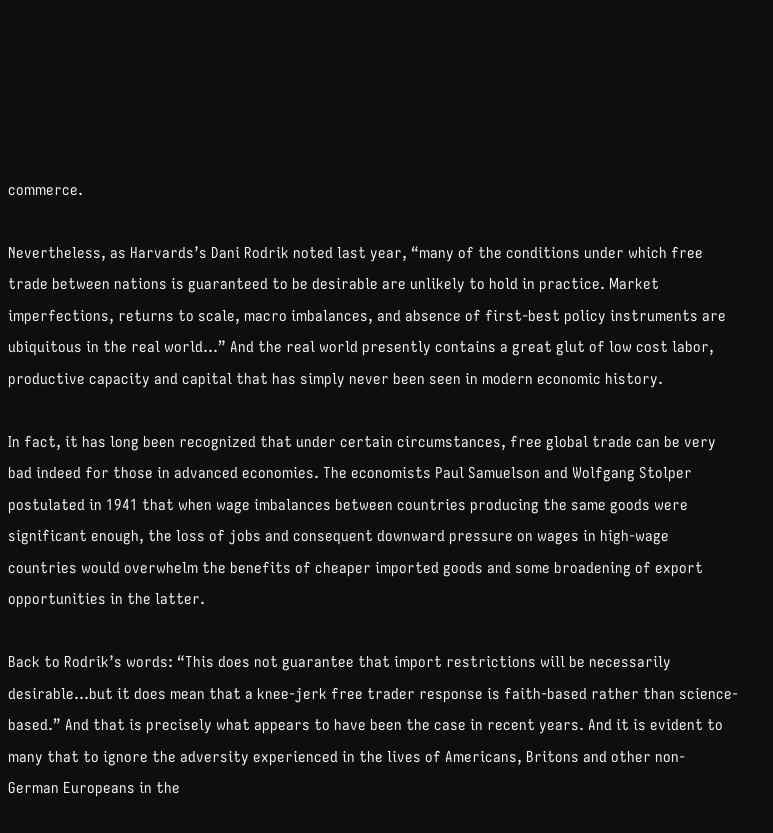commerce.

Nevertheless, as Harvards’s Dani Rodrik noted last year, “many of the conditions under which free trade between nations is guaranteed to be desirable are unlikely to hold in practice. Market imperfections, returns to scale, macro imbalances, and absence of first-best policy instruments are ubiquitous in the real world…” And the real world presently contains a great glut of low cost labor, productive capacity and capital that has simply never been seen in modern economic history.

In fact, it has long been recognized that under certain circumstances, free global trade can be very bad indeed for those in advanced economies. The economists Paul Samuelson and Wolfgang Stolper postulated in 1941 that when wage imbalances between countries producing the same goods were significant enough, the loss of jobs and consequent downward pressure on wages in high-wage countries would overwhelm the benefits of cheaper imported goods and some broadening of export opportunities in the latter.

Back to Rodrik’s words: “This does not guarantee that import restrictions will be necessarily desirable...but it does mean that a knee-jerk free trader response is faith-based rather than science-based.” And that is precisely what appears to have been the case in recent years. And it is evident to many that to ignore the adversity experienced in the lives of Americans, Britons and other non- German Europeans in the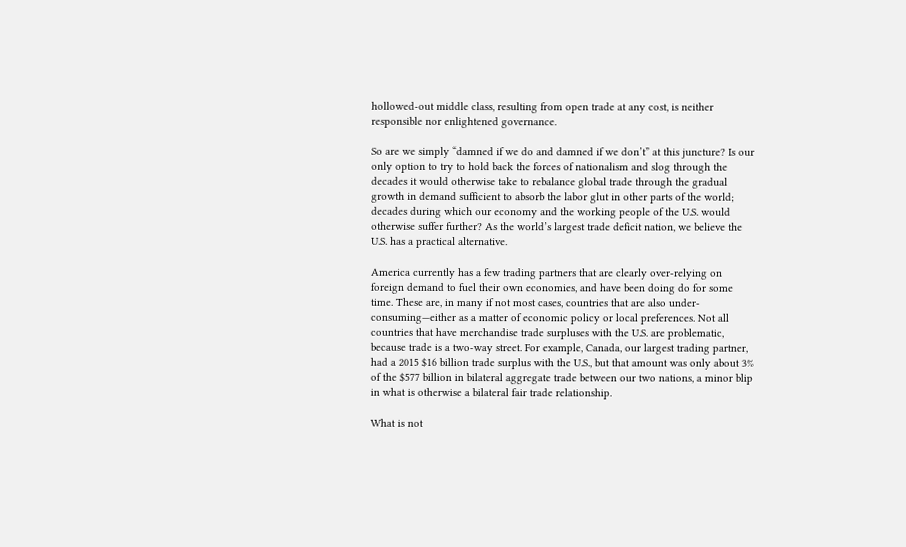hollowed-out middle class, resulting from open trade at any cost, is neither responsible nor enlightened governance.

So are we simply “damned if we do and damned if we don’t” at this juncture? Is our only option to try to hold back the forces of nationalism and slog through the decades it would otherwise take to rebalance global trade through the gradual growth in demand sufficient to absorb the labor glut in other parts of the world; decades during which our economy and the working people of the U.S. would otherwise suffer further? As the world’s largest trade deficit nation, we believe the U.S. has a practical alternative.

America currently has a few trading partners that are clearly over-relying on foreign demand to fuel their own economies, and have been doing do for some time. These are, in many if not most cases, countries that are also under-consuming—either as a matter of economic policy or local preferences. Not all countries that have merchandise trade surpluses with the U.S. are problematic, because trade is a two-way street. For example, Canada, our largest trading partner, had a 2015 $16 billion trade surplus with the U.S., but that amount was only about 3% of the $577 billion in bilateral aggregate trade between our two nations, a minor blip in what is otherwise a bilateral fair trade relationship.

What is not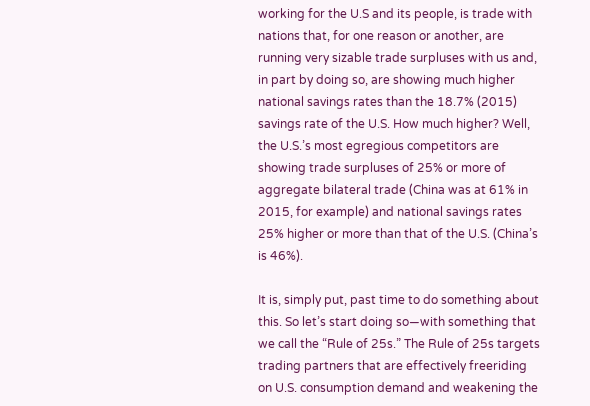working for the U.S and its people, is trade with nations that, for one reason or another, are running very sizable trade surpluses with us and, in part by doing so, are showing much higher national savings rates than the 18.7% (2015) savings rate of the U.S. How much higher? Well, the U.S.’s most egregious competitors are showing trade surpluses of 25% or more of aggregate bilateral trade (China was at 61% in 2015, for example) and national savings rates 25% higher or more than that of the U.S. (China’s is 46%).

It is, simply put, past time to do something about this. So let’s start doing so—with something that we call the “Rule of 25s.” The Rule of 25s targets trading partners that are effectively freeriding on U.S. consumption demand and weakening the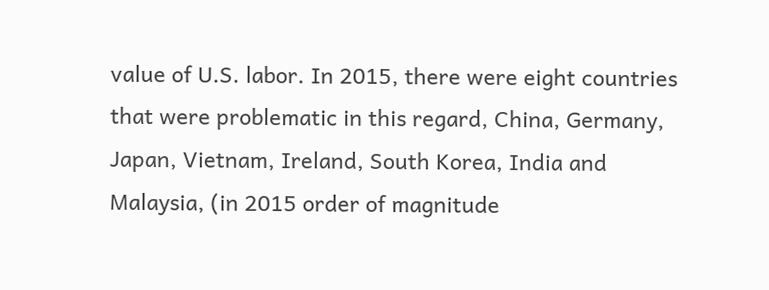value of U.S. labor. In 2015, there were eight countries that were problematic in this regard, China, Germany, Japan, Vietnam, Ireland, South Korea, India and Malaysia, (in 2015 order of magnitude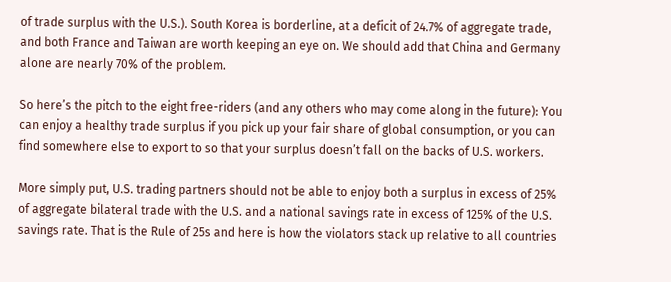of trade surplus with the U.S.). South Korea is borderline, at a deficit of 24.7% of aggregate trade, and both France and Taiwan are worth keeping an eye on. We should add that China and Germany alone are nearly 70% of the problem.

So here’s the pitch to the eight free-riders (and any others who may come along in the future): You can enjoy a healthy trade surplus if you pick up your fair share of global consumption, or you can find somewhere else to export to so that your surplus doesn’t fall on the backs of U.S. workers.

More simply put, U.S. trading partners should not be able to enjoy both a surplus in excess of 25% of aggregate bilateral trade with the U.S. and a national savings rate in excess of 125% of the U.S. savings rate. That is the Rule of 25s and here is how the violators stack up relative to all countries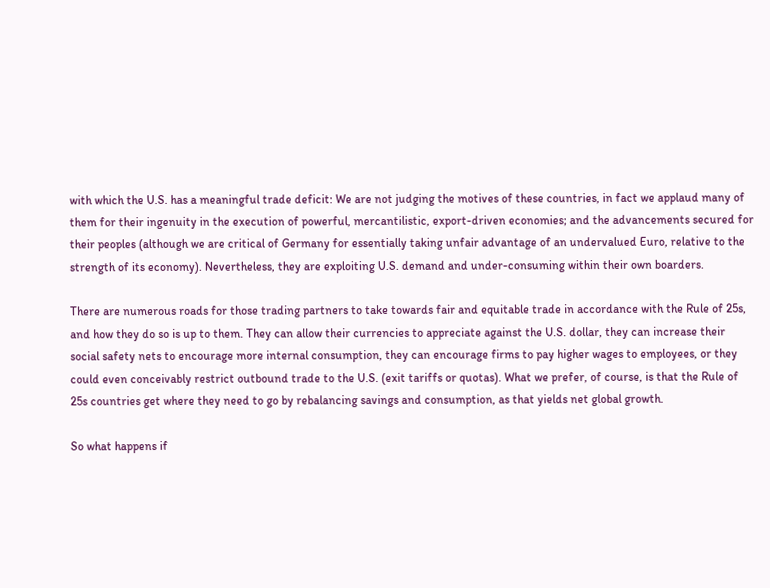with which the U.S. has a meaningful trade deficit: We are not judging the motives of these countries, in fact we applaud many of them for their ingenuity in the execution of powerful, mercantilistic, export-driven economies; and the advancements secured for their peoples (although we are critical of Germany for essentially taking unfair advantage of an undervalued Euro, relative to the strength of its economy). Nevertheless, they are exploiting U.S. demand and under-consuming within their own boarders.

There are numerous roads for those trading partners to take towards fair and equitable trade in accordance with the Rule of 25s, and how they do so is up to them. They can allow their currencies to appreciate against the U.S. dollar, they can increase their social safety nets to encourage more internal consumption, they can encourage firms to pay higher wages to employees, or they could even conceivably restrict outbound trade to the U.S. (exit tariffs or quotas). What we prefer, of course, is that the Rule of 25s countries get where they need to go by rebalancing savings and consumption, as that yields net global growth.

So what happens if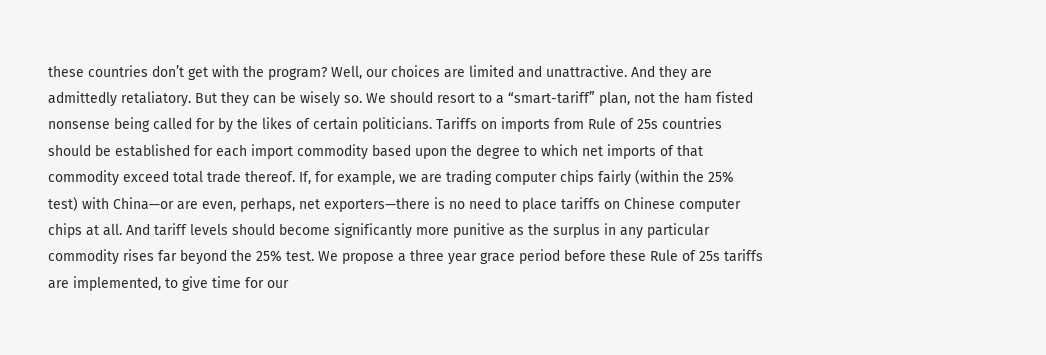these countries don’t get with the program? Well, our choices are limited and unattractive. And they are admittedly retaliatory. But they can be wisely so. We should resort to a “smart-tariff” plan, not the ham fisted nonsense being called for by the likes of certain politicians. Tariffs on imports from Rule of 25s countries should be established for each import commodity based upon the degree to which net imports of that commodity exceed total trade thereof. If, for example, we are trading computer chips fairly (within the 25% test) with China—or are even, perhaps, net exporters—there is no need to place tariffs on Chinese computer chips at all. And tariff levels should become significantly more punitive as the surplus in any particular commodity rises far beyond the 25% test. We propose a three year grace period before these Rule of 25s tariffs are implemented, to give time for our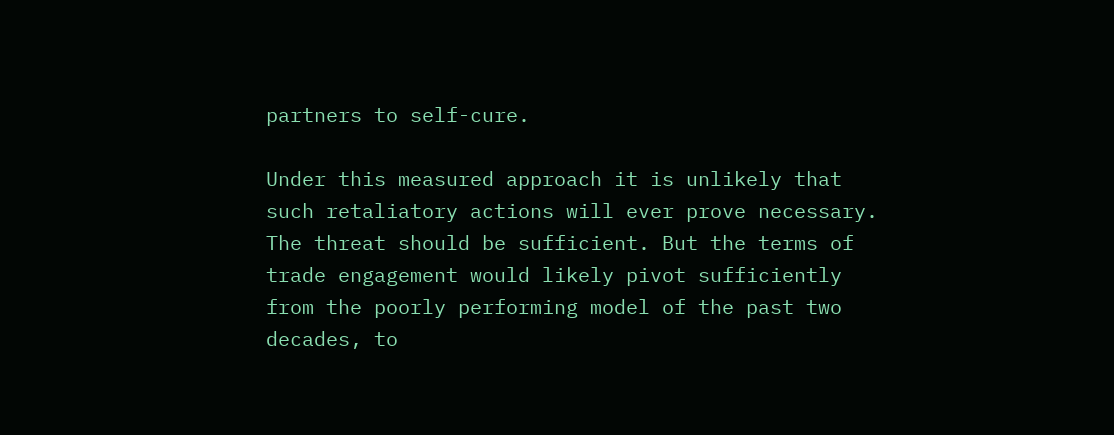partners to self-cure.

Under this measured approach it is unlikely that such retaliatory actions will ever prove necessary. The threat should be sufficient. But the terms of trade engagement would likely pivot sufficiently from the poorly performing model of the past two decades, to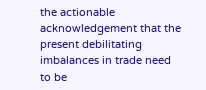the actionable acknowledgement that the present debilitating imbalances in trade need to be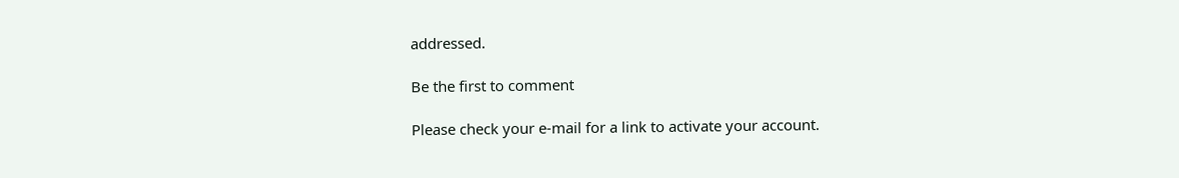addressed.

Be the first to comment

Please check your e-mail for a link to activate your account.